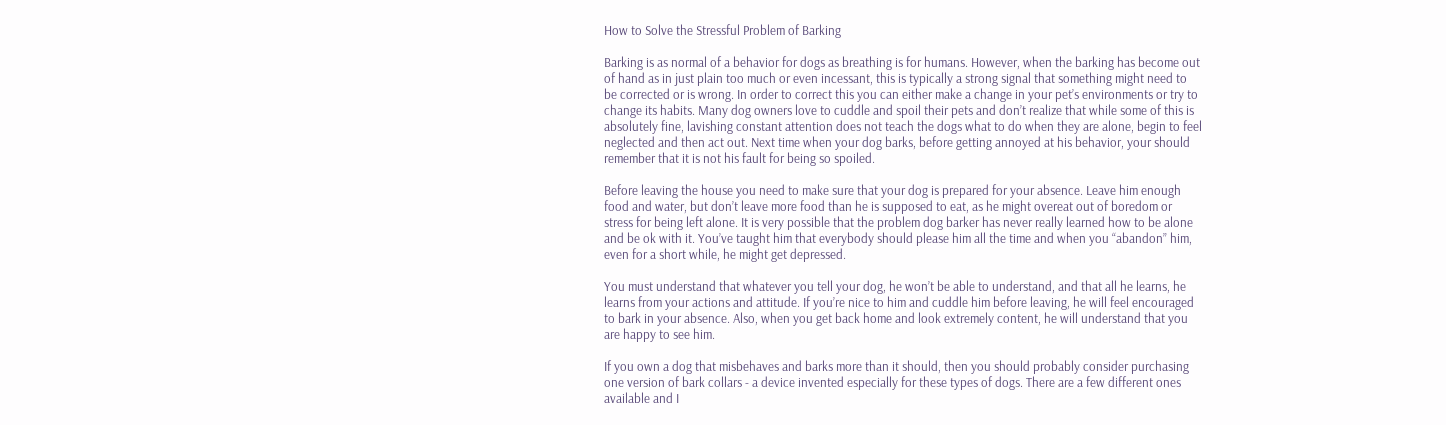How to Solve the Stressful Problem of Barking

Barking is as normal of a behavior for dogs as breathing is for humans. However, when the barking has become out of hand as in just plain too much or even incessant, this is typically a strong signal that something might need to be corrected or is wrong. In order to correct this you can either make a change in your pet’s environments or try to change its habits. Many dog owners love to cuddle and spoil their pets and don’t realize that while some of this is absolutely fine, lavishing constant attention does not teach the dogs what to do when they are alone, begin to feel neglected and then act out. Next time when your dog barks, before getting annoyed at his behavior, your should remember that it is not his fault for being so spoiled.

Before leaving the house you need to make sure that your dog is prepared for your absence. Leave him enough food and water, but don’t leave more food than he is supposed to eat, as he might overeat out of boredom or stress for being left alone. It is very possible that the problem dog barker has never really learned how to be alone and be ok with it. You’ve taught him that everybody should please him all the time and when you “abandon” him, even for a short while, he might get depressed.

You must understand that whatever you tell your dog, he won’t be able to understand, and that all he learns, he learns from your actions and attitude. If you’re nice to him and cuddle him before leaving, he will feel encouraged to bark in your absence. Also, when you get back home and look extremely content, he will understand that you are happy to see him.

If you own a dog that misbehaves and barks more than it should, then you should probably consider purchasing one version of bark collars - a device invented especially for these types of dogs. There are a few different ones available and I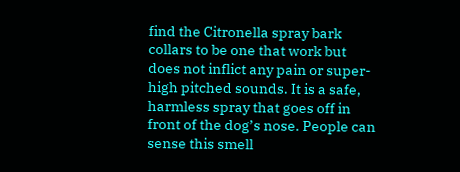find the Citronella spray bark collars to be one that work but does not inflict any pain or super-high pitched sounds. It is a safe, harmless spray that goes off in front of the dog’s nose. People can sense this smell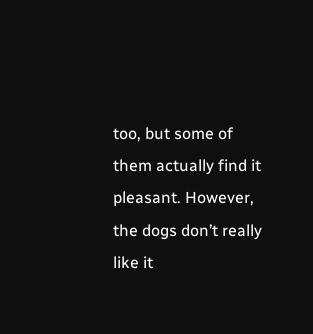too, but some of them actually find it pleasant. However, the dogs don’t really like it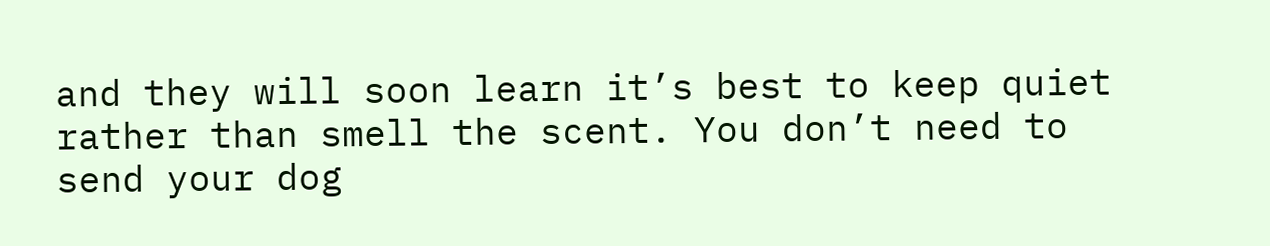and they will soon learn it’s best to keep quiet rather than smell the scent. You don’t need to send your dog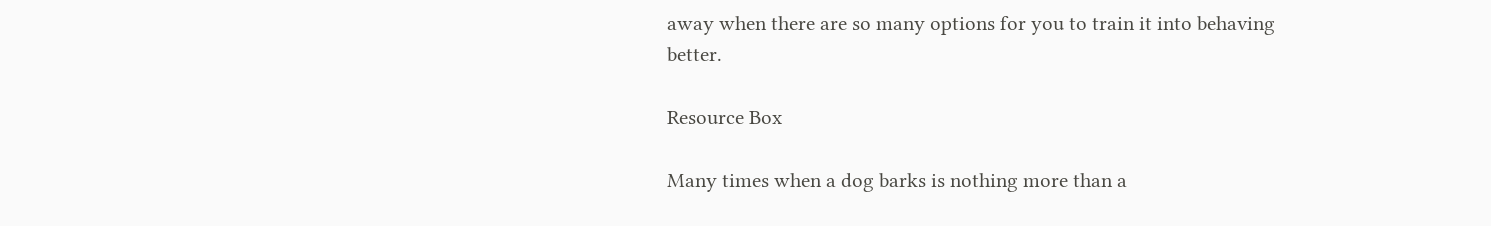away when there are so many options for you to train it into behaving better.

Resource Box

Many times when a dog barks is nothing more than a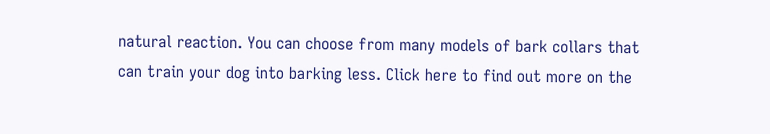natural reaction. You can choose from many models of bark collars that can train your dog into barking less. Click here to find out more on the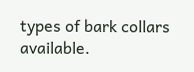types of bark collars available.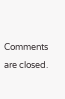Comments are closed.